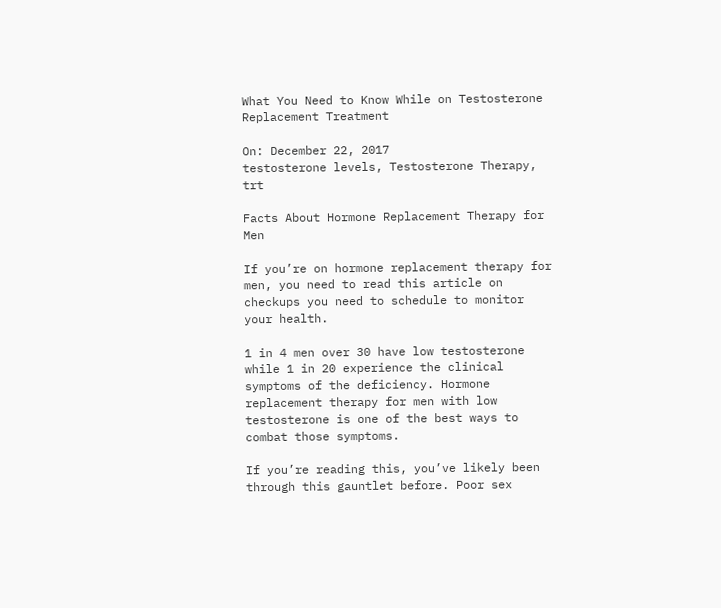What You Need to Know While on Testosterone Replacement Treatment

On: December 22, 2017
testosterone levels, Testosterone Therapy, trt

Facts About Hormone Replacement Therapy for Men

If you’re on hormone replacement therapy for men, you need to read this article on checkups you need to schedule to monitor your health.

1 in 4 men over 30 have low testosterone while 1 in 20 experience the clinical symptoms of the deficiency. Hormone replacement therapy for men with low testosterone is one of the best ways to combat those symptoms.

If you’re reading this, you’ve likely been through this gauntlet before. Poor sex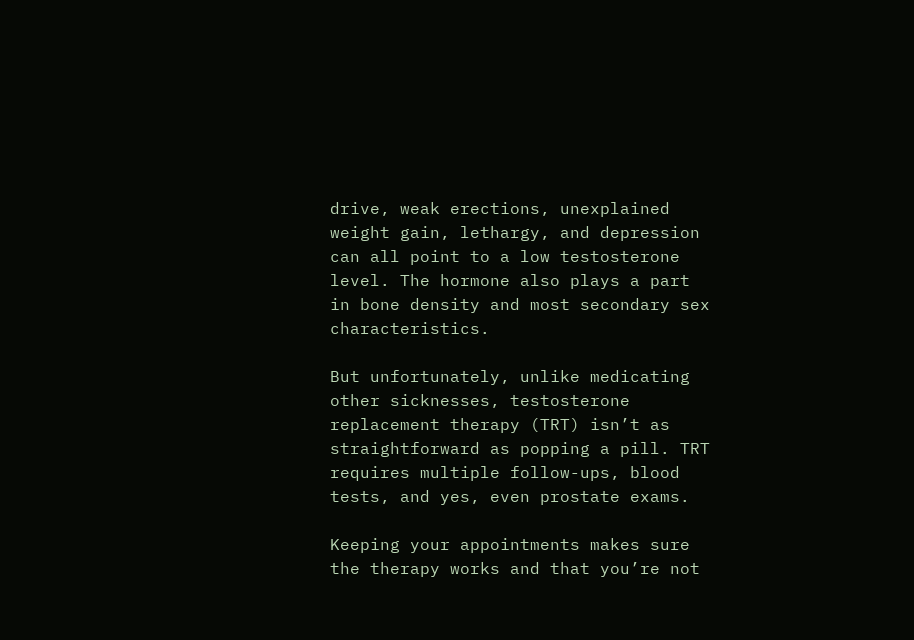drive, weak erections, unexplained weight gain, lethargy, and depression can all point to a low testosterone level. The hormone also plays a part in bone density and most secondary sex characteristics.

But unfortunately, unlike medicating other sicknesses, testosterone replacement therapy (TRT) isn’t as straightforward as popping a pill. TRT requires multiple follow-ups, blood tests, and yes, even prostate exams.

Keeping your appointments makes sure the therapy works and that you’re not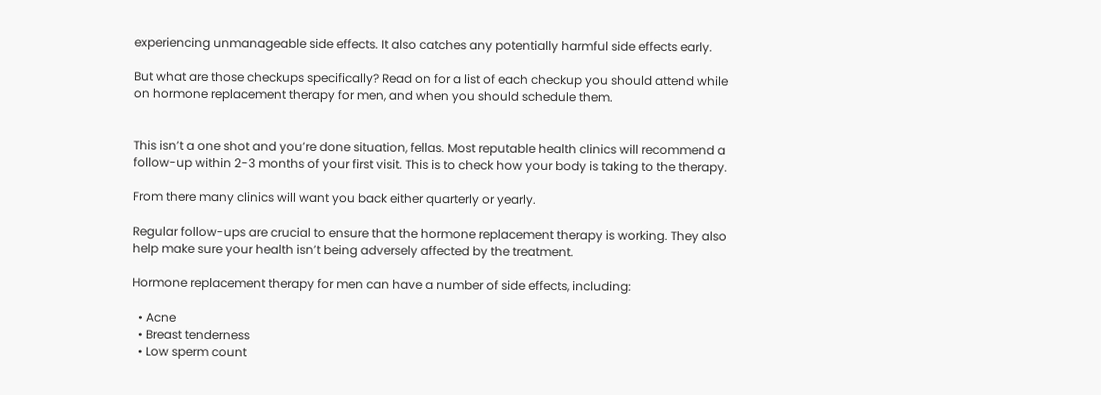experiencing unmanageable side effects. It also catches any potentially harmful side effects early.

But what are those checkups specifically? Read on for a list of each checkup you should attend while on hormone replacement therapy for men, and when you should schedule them.


This isn’t a one shot and you’re done situation, fellas. Most reputable health clinics will recommend a follow-up within 2-3 months of your first visit. This is to check how your body is taking to the therapy.

From there many clinics will want you back either quarterly or yearly.

Regular follow-ups are crucial to ensure that the hormone replacement therapy is working. They also help make sure your health isn’t being adversely affected by the treatment.

Hormone replacement therapy for men can have a number of side effects, including:

  • Acne
  • Breast tenderness
  • Low sperm count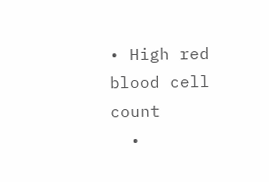• High red blood cell count
  •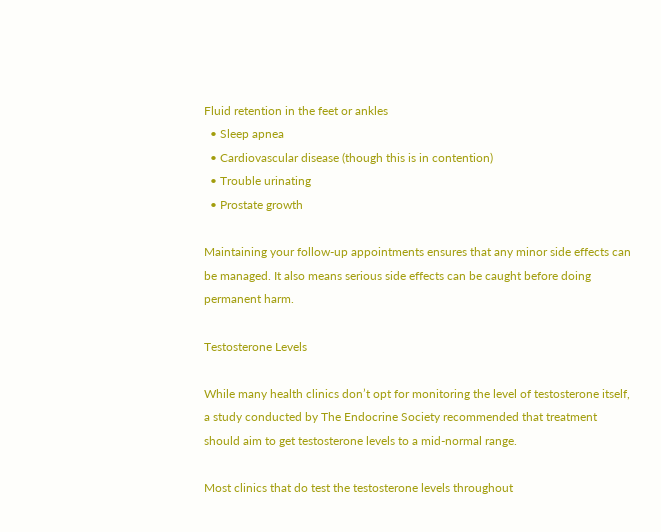Fluid retention in the feet or ankles
  • Sleep apnea
  • Cardiovascular disease (though this is in contention)
  • Trouble urinating
  • Prostate growth

Maintaining your follow-up appointments ensures that any minor side effects can be managed. It also means serious side effects can be caught before doing permanent harm.

Testosterone Levels

While many health clinics don’t opt for monitoring the level of testosterone itself, a study conducted by The Endocrine Society recommended that treatment should aim to get testosterone levels to a mid-normal range.

Most clinics that do test the testosterone levels throughout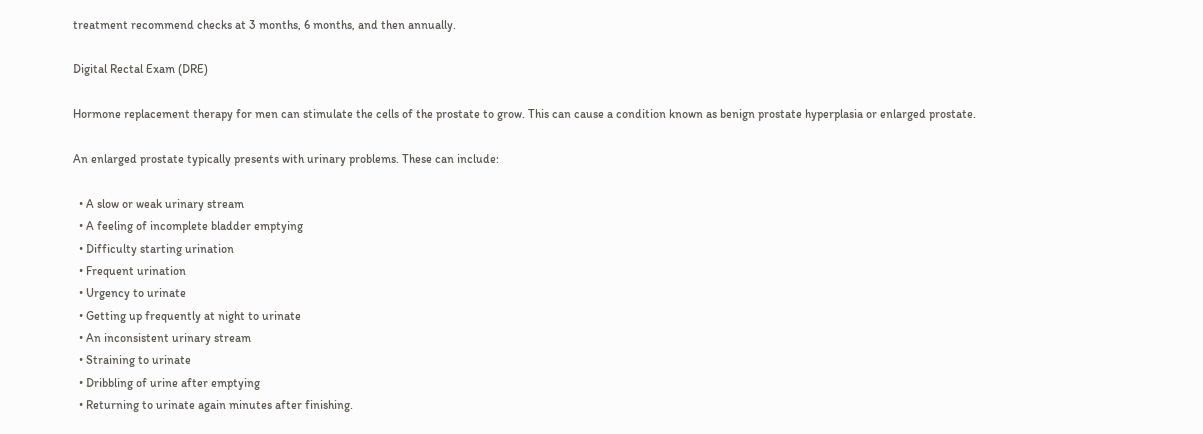treatment recommend checks at 3 months, 6 months, and then annually.

Digital Rectal Exam (DRE)

Hormone replacement therapy for men can stimulate the cells of the prostate to grow. This can cause a condition known as benign prostate hyperplasia or enlarged prostate.

An enlarged prostate typically presents with urinary problems. These can include:

  • A slow or weak urinary stream
  • A feeling of incomplete bladder emptying
  • Difficulty starting urination
  • Frequent urination
  • Urgency to urinate
  • Getting up frequently at night to urinate
  • An inconsistent urinary stream
  • Straining to urinate
  • Dribbling of urine after emptying
  • Returning to urinate again minutes after finishing.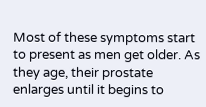Most of these symptoms start to present as men get older. As they age, their prostate enlarges until it begins to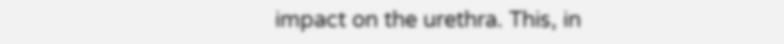impact on the urethra. This, in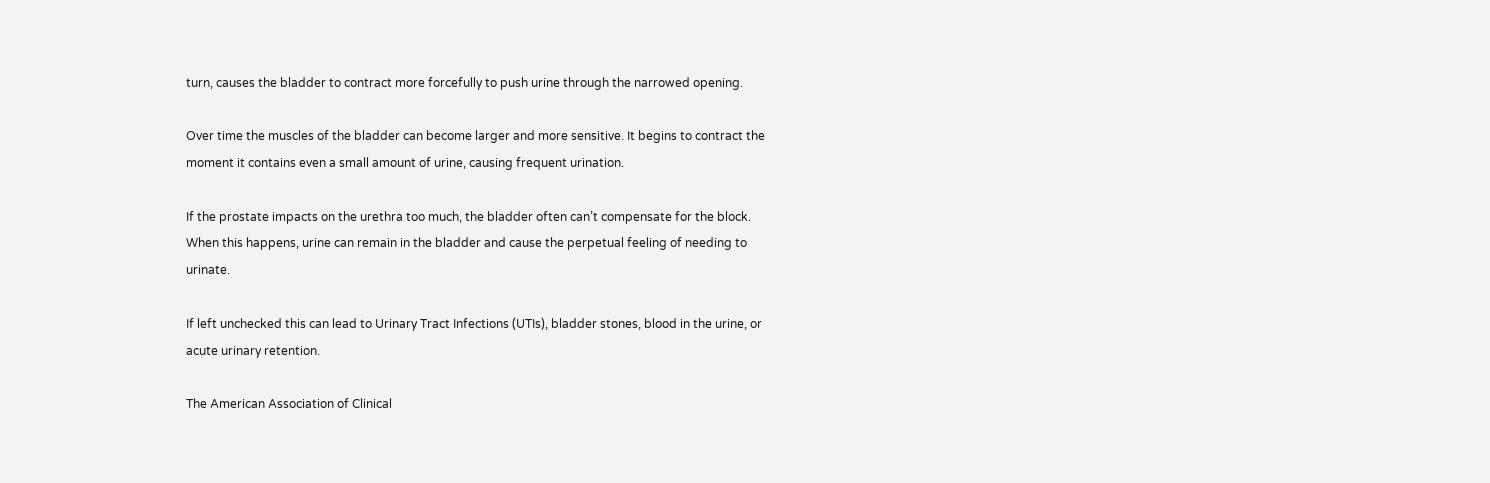turn, causes the bladder to contract more forcefully to push urine through the narrowed opening.

Over time the muscles of the bladder can become larger and more sensitive. It begins to contract the moment it contains even a small amount of urine, causing frequent urination.

If the prostate impacts on the urethra too much, the bladder often can’t compensate for the block. When this happens, urine can remain in the bladder and cause the perpetual feeling of needing to urinate.

If left unchecked this can lead to Urinary Tract Infections (UTIs), bladder stones, blood in the urine, or acute urinary retention.

The American Association of Clinical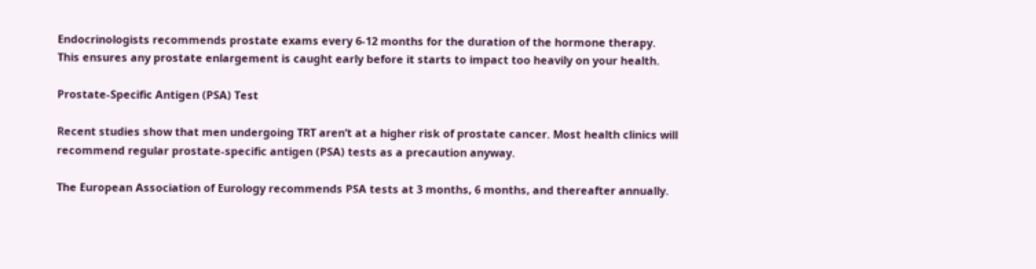Endocrinologists recommends prostate exams every 6-12 months for the duration of the hormone therapy. This ensures any prostate enlargement is caught early before it starts to impact too heavily on your health.

Prostate-Specific Antigen (PSA) Test

Recent studies show that men undergoing TRT aren’t at a higher risk of prostate cancer. Most health clinics will recommend regular prostate-specific antigen (PSA) tests as a precaution anyway.

The European Association of Eurology recommends PSA tests at 3 months, 6 months, and thereafter annually.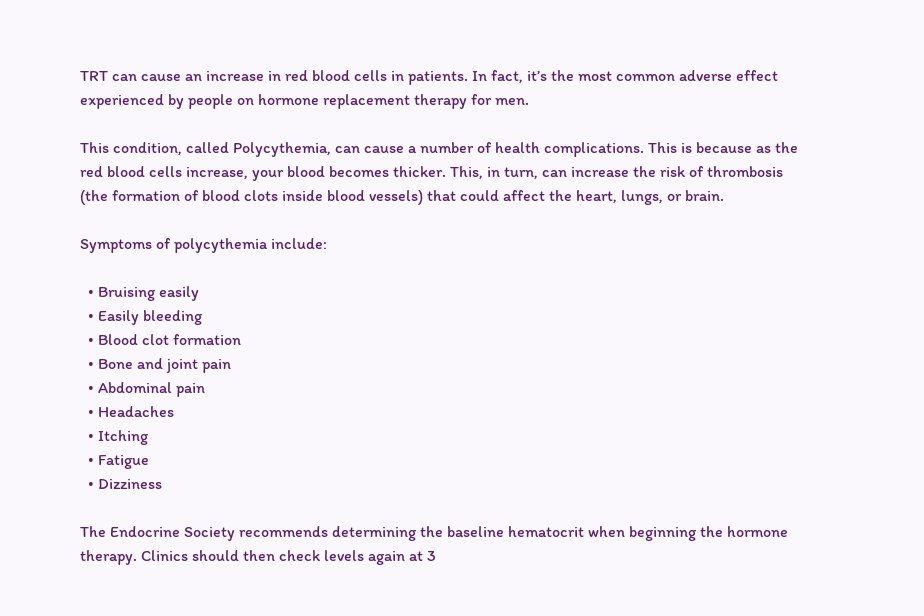TRT can cause an increase in red blood cells in patients. In fact, it’s the most common adverse effect experienced by people on hormone replacement therapy for men.

This condition, called Polycythemia, can cause a number of health complications. This is because as the red blood cells increase, your blood becomes thicker. This, in turn, can increase the risk of thrombosis (the formation of blood clots inside blood vessels) that could affect the heart, lungs, or brain.

Symptoms of polycythemia include:

  • Bruising easily
  • Easily bleeding
  • Blood clot formation
  • Bone and joint pain
  • Abdominal pain
  • Headaches
  • Itching
  • Fatigue
  • Dizziness

The Endocrine Society recommends determining the baseline hematocrit when beginning the hormone therapy. Clinics should then check levels again at 3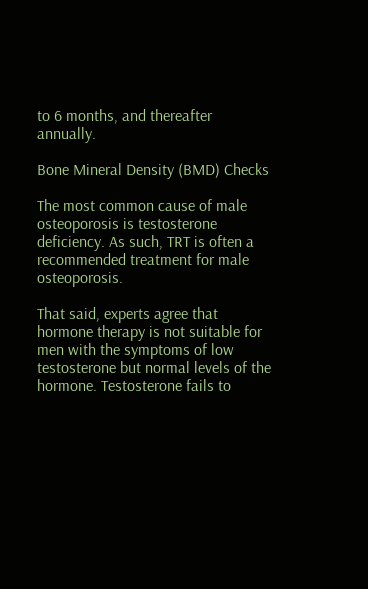to 6 months, and thereafter annually.

Bone Mineral Density (BMD) Checks

The most common cause of male osteoporosis is testosterone deficiency. As such, TRT is often a recommended treatment for male osteoporosis.

That said, experts agree that hormone therapy is not suitable for men with the symptoms of low testosterone but normal levels of the hormone. Testosterone fails to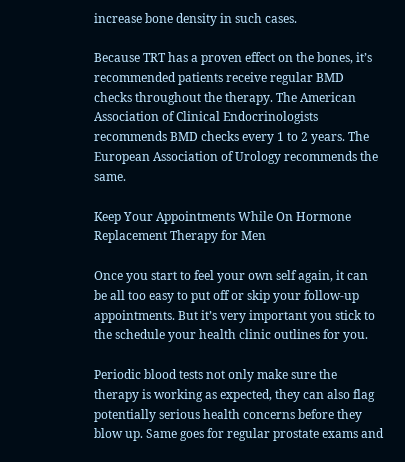increase bone density in such cases.

Because TRT has a proven effect on the bones, it’s recommended patients receive regular BMD checks throughout the therapy. The American Association of Clinical Endocrinologists recommends BMD checks every 1 to 2 years. The European Association of Urology recommends the same.

Keep Your Appointments While On Hormone Replacement Therapy for Men

Once you start to feel your own self again, it can be all too easy to put off or skip your follow-up appointments. But it’s very important you stick to the schedule your health clinic outlines for you.

Periodic blood tests not only make sure the therapy is working as expected, they can also flag potentially serious health concerns before they blow up. Same goes for regular prostate exams and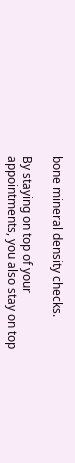bone mineral density checks.

By staying on top of your appointments, you also stay on top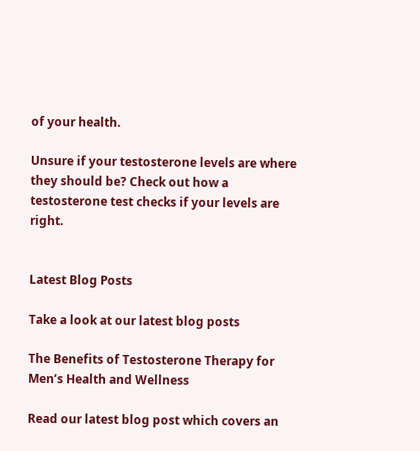of your health.

Unsure if your testosterone levels are where they should be? Check out how a testosterone test checks if your levels are right.


Latest Blog Posts

Take a look at our latest blog posts

The Benefits of Testosterone Therapy for Men’s Health and Wellness

Read our latest blog post which covers an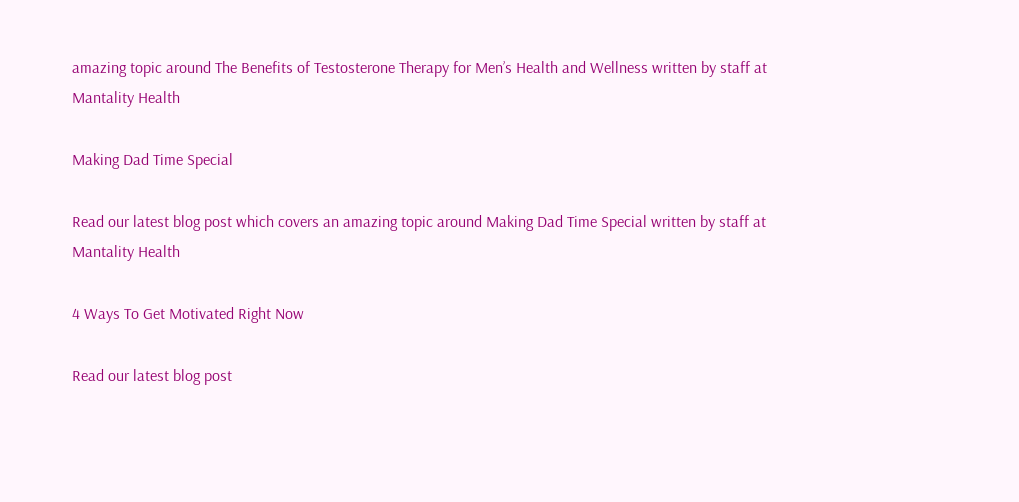amazing topic around The Benefits of Testosterone Therapy for Men’s Health and Wellness written by staff at Mantality Health

Making Dad Time Special

Read our latest blog post which covers an amazing topic around Making Dad Time Special written by staff at Mantality Health

4 Ways To Get Motivated Right Now

Read our latest blog post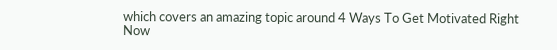which covers an amazing topic around 4 Ways To Get Motivated Right Now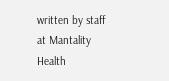written by staff at Mantality Health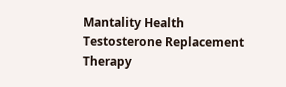Mantality Health Testosterone Replacement Therapy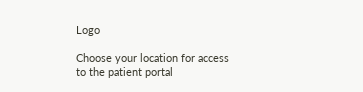Logo

Choose your location for access to the patient portal